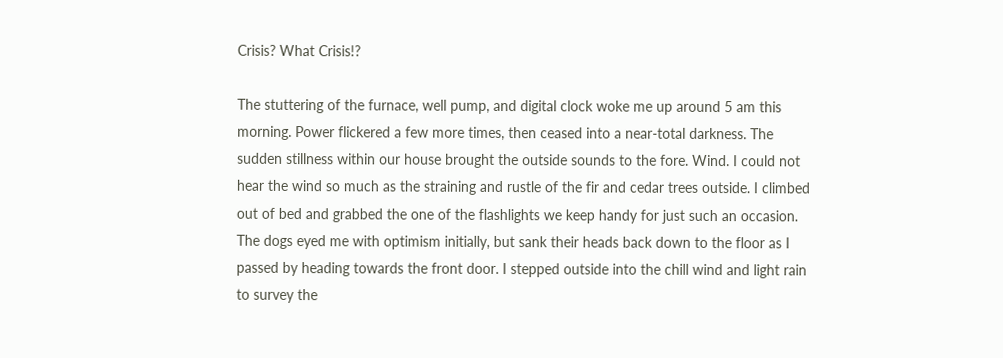Crisis? What Crisis!?

The stuttering of the furnace, well pump, and digital clock woke me up around 5 am this morning. Power flickered a few more times, then ceased into a near-total darkness. The sudden stillness within our house brought the outside sounds to the fore. Wind. I could not hear the wind so much as the straining and rustle of the fir and cedar trees outside. I climbed out of bed and grabbed the one of the flashlights we keep handy for just such an occasion. The dogs eyed me with optimism initially, but sank their heads back down to the floor as I passed by heading towards the front door. I stepped outside into the chill wind and light rain to survey the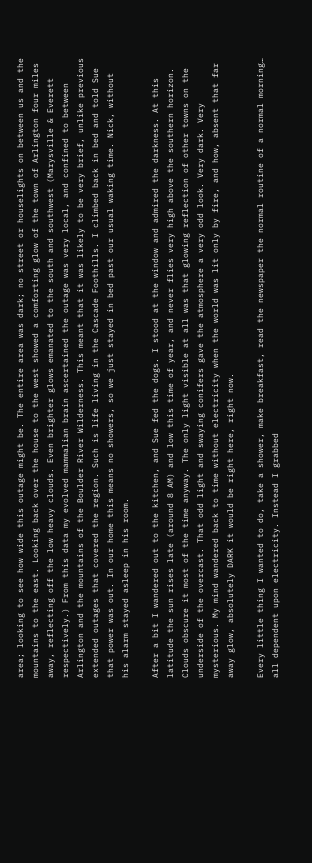area; looking to see how wide this outage might be. The entire area was dark; no street or houselights on between us and the mountains to the east. Looking back over the house to the west showed a comforting glow of the town of Arlington four miles away, reflecting off the low heavy clouds. Even brighter glows emanated to the south and southwest (Marysville & Everett respectively.) From this data my evolved mammalian brain ascertained the outage was very local, and confined to between Arlington and the mountains of the Boulder River Wilderness. This meant that it was likely to be very brief, unlike previous extended outages that covered the region. Such is life living in the Cascade Foothills. I climbed back in bed and told Sue that power was out. In our home this means no showers, so we just stayed in bed past our usual waking time. Nick, without his alarm stayed asleep in his room.

After a bit I wandered out to the kitchen, and Sue fed the dogs. I stood at the window and admired the darkness. At this latitude the sun rises late (around 8 AM) and low this time of year, and never flies very high above the southern horizon. Clouds obscure it most of the time anyway. The only light visible at all was that glowing reflection of other towns on the underside of the overcast. That odd light and swaying conifers gave the atmosphere a very odd look. Very dark. Very mysterious. My mind wandered back to time without electricity when the world was lit only by fire, and how, absent that far away glow, absolutely DARK it would be right here, right now.

Every little thing I wanted to do, take a shower, make breakfast, read the newspaper the normal routine of a normal morning… all dependent upon electricity. Instead I grabbed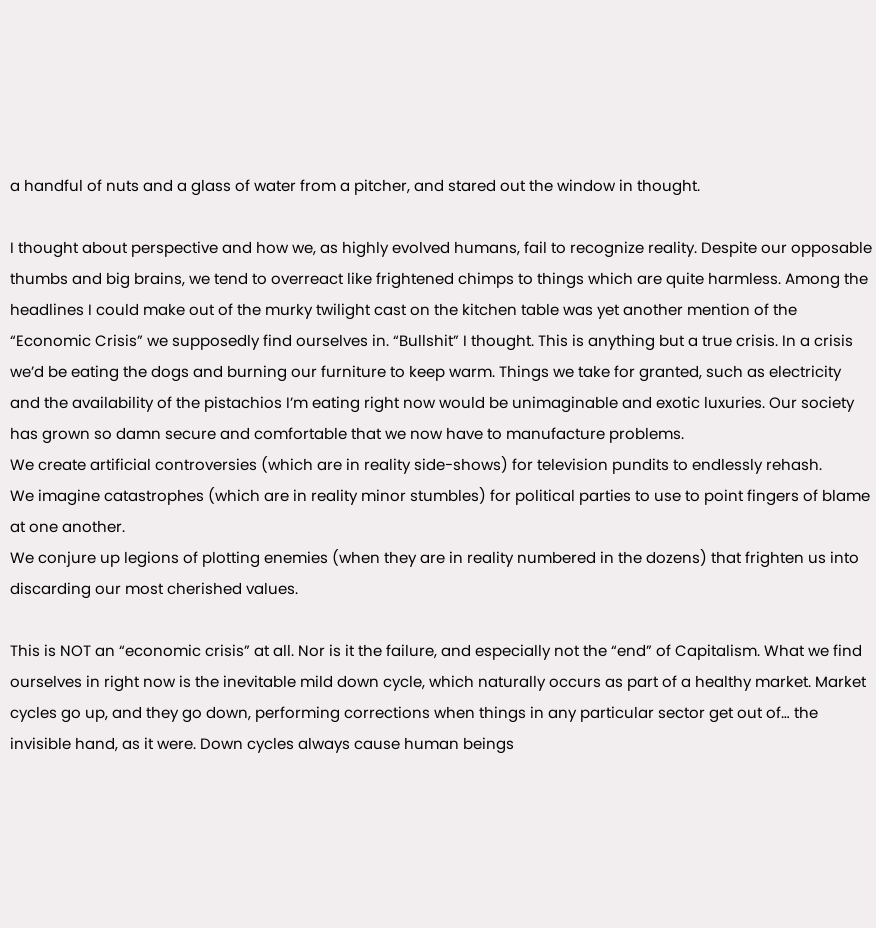a handful of nuts and a glass of water from a pitcher, and stared out the window in thought.

I thought about perspective and how we, as highly evolved humans, fail to recognize reality. Despite our opposable thumbs and big brains, we tend to overreact like frightened chimps to things which are quite harmless. Among the headlines I could make out of the murky twilight cast on the kitchen table was yet another mention of the “Economic Crisis” we supposedly find ourselves in. “Bullshit” I thought. This is anything but a true crisis. In a crisis we’d be eating the dogs and burning our furniture to keep warm. Things we take for granted, such as electricity and the availability of the pistachios I’m eating right now would be unimaginable and exotic luxuries. Our society has grown so damn secure and comfortable that we now have to manufacture problems.
We create artificial controversies (which are in reality side-shows) for television pundits to endlessly rehash.
We imagine catastrophes (which are in reality minor stumbles) for political parties to use to point fingers of blame at one another.
We conjure up legions of plotting enemies (when they are in reality numbered in the dozens) that frighten us into discarding our most cherished values.

This is NOT an “economic crisis” at all. Nor is it the failure, and especially not the “end” of Capitalism. What we find ourselves in right now is the inevitable mild down cycle, which naturally occurs as part of a healthy market. Market cycles go up, and they go down, performing corrections when things in any particular sector get out of… the invisible hand, as it were. Down cycles always cause human beings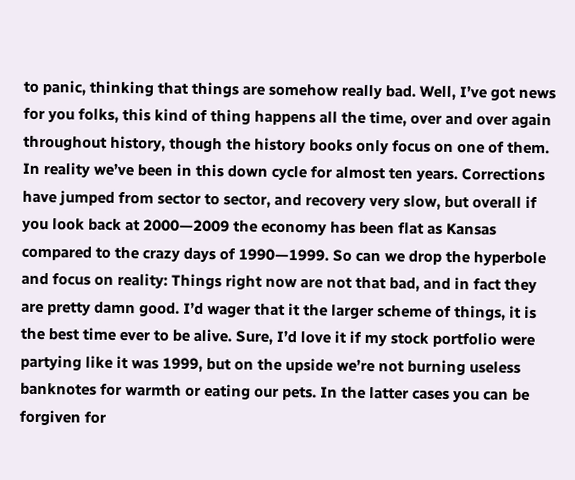to panic, thinking that things are somehow really bad. Well, I’ve got news for you folks, this kind of thing happens all the time, over and over again throughout history, though the history books only focus on one of them. In reality we’ve been in this down cycle for almost ten years. Corrections have jumped from sector to sector, and recovery very slow, but overall if you look back at 2000—2009 the economy has been flat as Kansas compared to the crazy days of 1990—1999. So can we drop the hyperbole and focus on reality: Things right now are not that bad, and in fact they are pretty damn good. I’d wager that it the larger scheme of things, it is the best time ever to be alive. Sure, I’d love it if my stock portfolio were partying like it was 1999, but on the upside we’re not burning useless banknotes for warmth or eating our pets. In the latter cases you can be forgiven for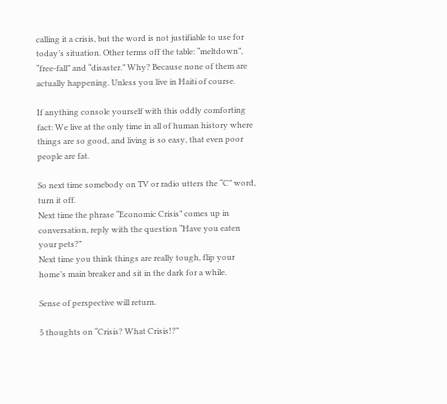calling it a crisis, but the word is not justifiable to use for today’s situation. Other terms off the table: “meltdown”, “free-fall” and “disaster.” Why? Because none of them are actually happening. Unless you live in Haiti of course.

If anything console yourself with this oddly comforting fact: We live at the only time in all of human history where things are so good, and living is so easy, that even poor people are fat.

So next time somebody on TV or radio utters the “C” word, turn it off.
Next time the phrase “Economic Crisis” comes up in conversation, reply with the question “Have you eaten your pets?”
Next time you think things are really tough, flip your home’s main breaker and sit in the dark for a while.

Sense of perspective will return.

5 thoughts on “Crisis? What Crisis!?”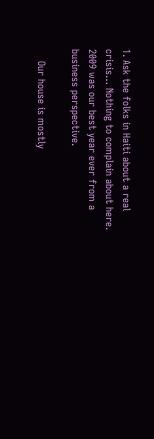1. Ask the folks in Haiti about a real crisis… Nothing to complain about here. 2009 was our best year ever from a business perspective.

    Our house is mostly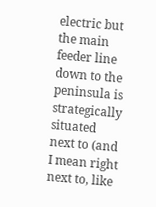electric but the main feeder line down to the peninsula is strategically situated next to (and I mean right next to, like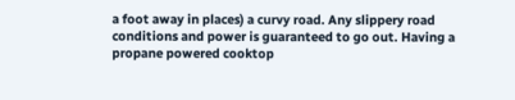a foot away in places) a curvy road. Any slippery road conditions and power is guaranteed to go out. Having a propane powered cooktop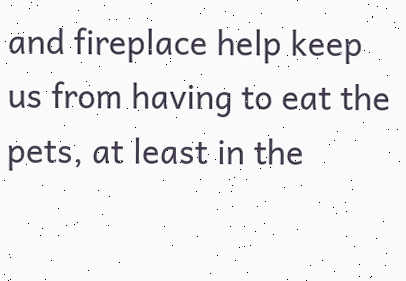and fireplace help keep us from having to eat the pets, at least in the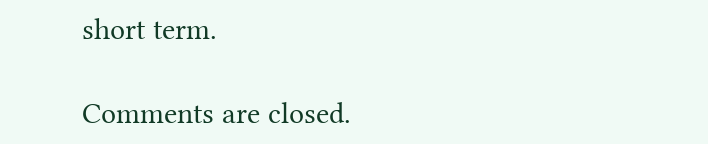short term.

Comments are closed.